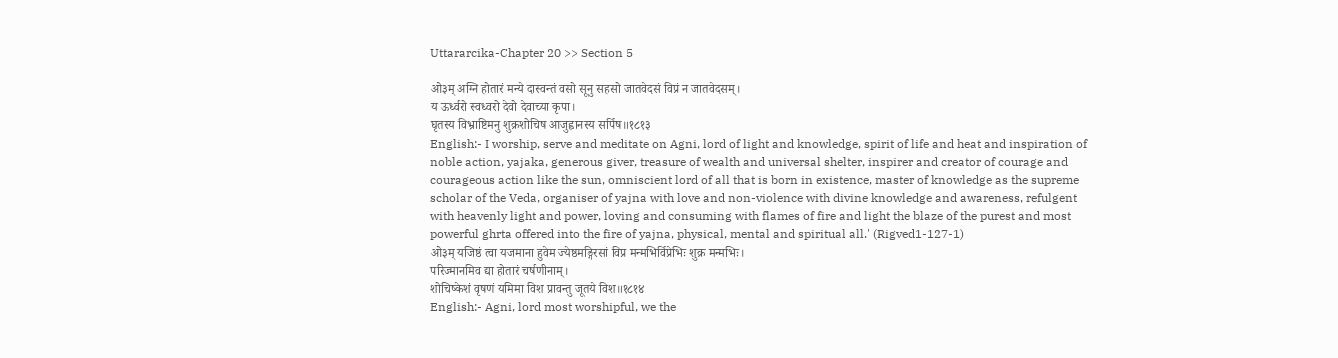Uttararcika-Chapter 20 >> Section 5

ओ३म् अग्नि होतारं मन्ये दास्वन्तं वसो सूनु सहसो जातवेदसं विप्रं न जातवेदसम्।
य ऊर्ध्वरो स्वध्वरो देवो देवाच्या कृपा।
घृतस्य विभ्राष्टिमनु शुक्रशोचिष आजुह्वानस्य सर्पिष॥१८१३
English:- I worship, serve and meditate on Agni, lord of light and knowledge, spirit of life and heat and inspiration of noble action, yajaka, generous giver, treasure of wealth and universal shelter, inspirer and creator of courage and courageous action like the sun, omniscient lord of all that is born in existence, master of knowledge as the supreme scholar of the Veda, organiser of yajna with love and non-violence with divine knowledge and awareness, refulgent with heavenly light and power, loving and consuming with flames of fire and light the blaze of the purest and most powerful ghrta offered into the fire of yajna, physical, mental and spiritual all.' (Rigved1-127-1)
ओ३म् यजिष्ठं त्वा यजमाना हुवेम ज्येष्ठमङ्गिरसां विप्र मन्मभिर्विप्रेभिः शुक्र मन्मभिः।
परिज्मानमिव द्या होतारं चर्षणीनाम्।
शोचिष्केशं वृषणं यमिमा विश प्रावन्तु जूतये विश॥१८१४
English:- Agni, lord most worshipful, we the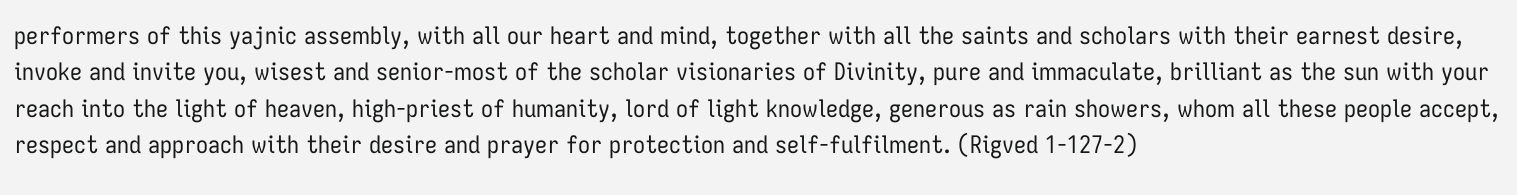performers of this yajnic assembly, with all our heart and mind, together with all the saints and scholars with their earnest desire, invoke and invite you, wisest and senior-most of the scholar visionaries of Divinity, pure and immaculate, brilliant as the sun with your reach into the light of heaven, high-priest of humanity, lord of light knowledge, generous as rain showers, whom all these people accept, respect and approach with their desire and prayer for protection and self-fulfilment. (Rigved 1-127-2)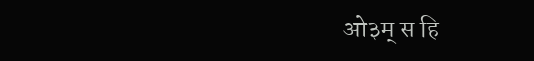ओ३म् स हि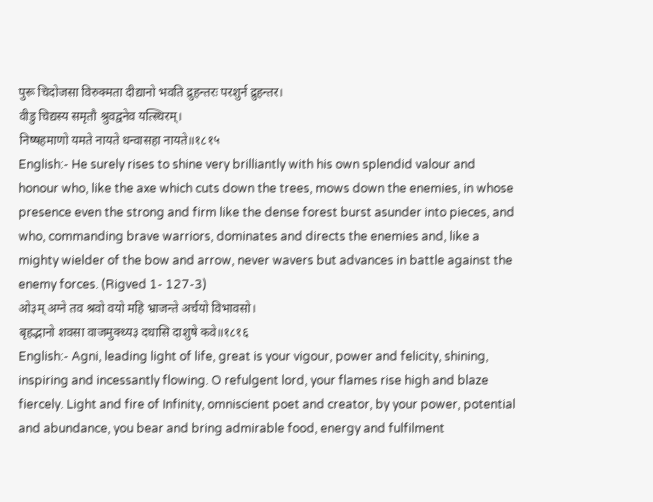पुरू चिदोजसा विरुक्मता दीद्यानो भवति द्रुहन्तरः परशुर्न द्रुहन्तर।
वीडु चिद्यस्य समृतौ श्रुवद्वनेव यत्स्थिरम्।
निष्षहमाणो यमते नायते धन्वासहा नायते॥१८१५
English:- He surely rises to shine very brilliantly with his own splendid valour and honour who, like the axe which cuts down the trees, mows down the enemies, in whose presence even the strong and firm like the dense forest burst asunder into pieces, and who, commanding brave warriors, dominates and directs the enemies and, like a mighty wielder of the bow and arrow, never wavers but advances in battle against the enemy forces. (Rigved 1- 127-3)
ओ३म् अग्ने तव श्रवो वयो महि भ्राजन्ते अर्चयो विभावसो।
बृहद्भानो शवसा वाजमुक्थ्य३ दधासि दाशुषे कवे॥१८१६
English:- Agni, leading light of life, great is your vigour, power and felicity, shining, inspiring and incessantly flowing. O refulgent lord, your flames rise high and blaze fiercely. Light and fire of Infinity, omniscient poet and creator, by your power, potential and abundance, you bear and bring admirable food, energy and fulfilment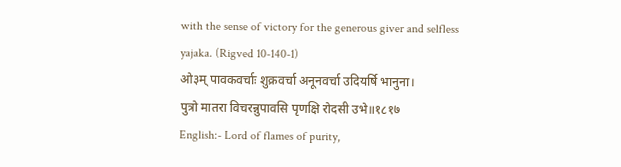with the sense of victory for the generous giver and selfless yajaka. (Rigved 10-140-1)
ओ३म् पावकवर्चाः शुक्रवर्चा अनूनवर्चा उदियर्षि भानुना।
पुत्रो मातरा विचरन्नुपावसि पृणक्षि रोदसी उभे॥१८१७
English:- Lord of flames of purity,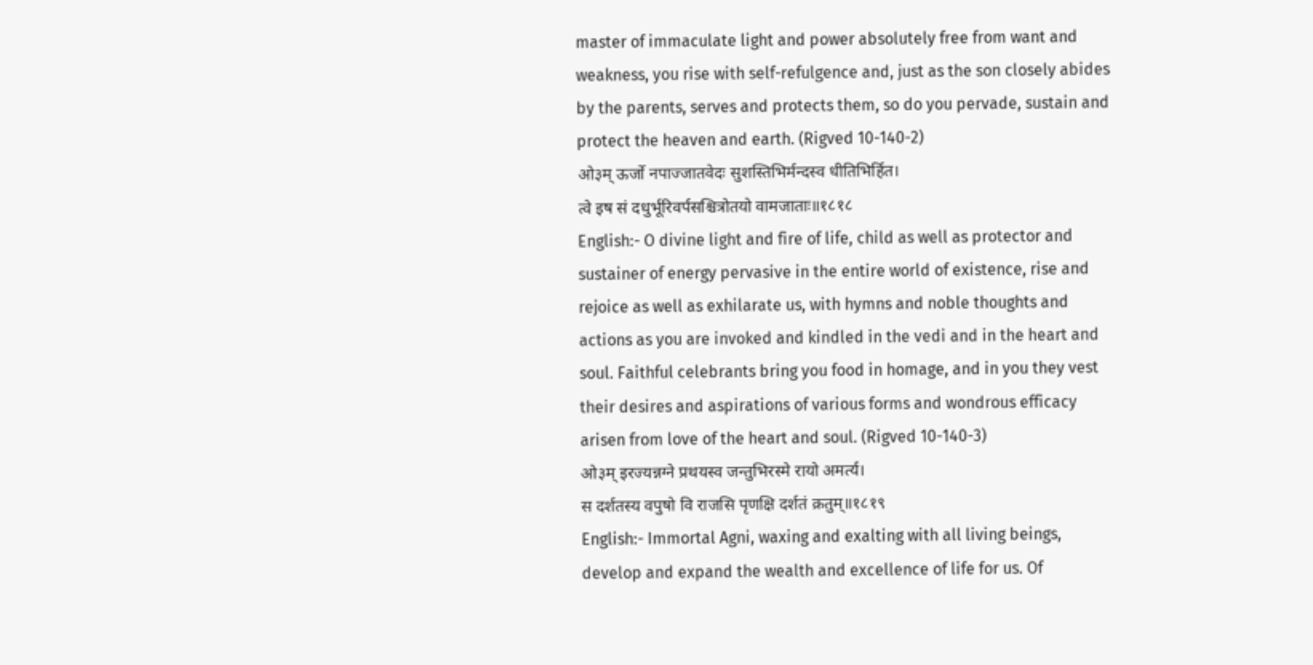master of immaculate light and power absolutely free from want and weakness, you rise with self-refulgence and, just as the son closely abides by the parents, serves and protects them, so do you pervade, sustain and protect the heaven and earth. (Rigved 10-140-2)
ओ३म् ऊर्जो नपाज्जातवेदः सुशस्तिभिर्मन्दस्व धीतिभिर्हित।
त्वे इष सं दधुर्भूरिवर्पसश्चित्रोतयो वामजाताः॥१८१८
English:- O divine light and fire of life, child as well as protector and sustainer of energy pervasive in the entire world of existence, rise and rejoice as well as exhilarate us, with hymns and noble thoughts and actions as you are invoked and kindled in the vedi and in the heart and soul. Faithful celebrants bring you food in homage, and in you they vest their desires and aspirations of various forms and wondrous efficacy arisen from love of the heart and soul. (Rigved 10-140-3)
ओ३म् इरज्यन्नग्ने प्रथयस्व जन्तुभिरस्मे रायो अमर्त्य।
स दर्शतस्य वपुषो वि राजसि पृणक्षि दर्शतं क्रतुम्॥१८१९
English:- Immortal Agni, waxing and exalting with all living beings, develop and expand the wealth and excellence of life for us. Of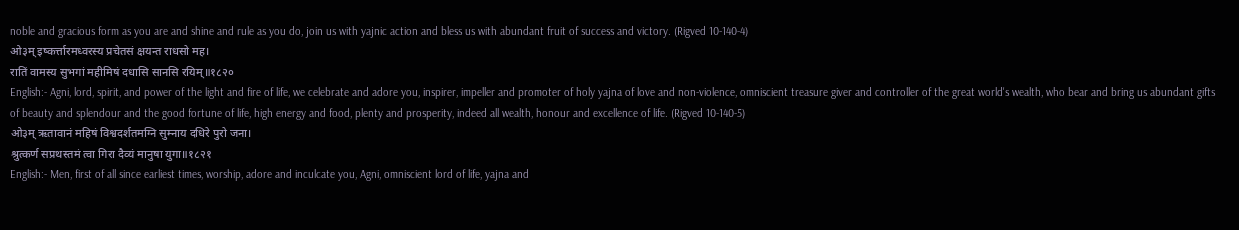noble and gracious form as you are and shine and rule as you do, join us with yajnic action and bless us with abundant fruit of success and victory. (Rigved 10-140-4)
ओ३म् इष्कर्त्तारमध्वरस्य प्रचेतसं क्षयन्त राधसो मह।
रातिं वामस्य सुभगां महीमिषं दधासि सानसि रयिम्॥१८२०
English:- Agni, lord, spirit, and power of the light and fire of life, we celebrate and adore you, inspirer, impeller and promoter of holy yajna of love and non-violence, omniscient treasure giver and controller of the great world's wealth, who bear and bring us abundant gifts of beauty and splendour and the good fortune of life, high energy and food, plenty and prosperity, indeed all wealth, honour and excellence of life. (Rigved 10-140-5)
ओ३म् ऋतावानं महिषं विश्वदर्शतमग्नि सुम्नाय दधिरे पुरो जना।
श्रुत्कर्ण सप्रथस्तमं त्वा गिरा दैव्यं मानुषा युगा॥१८२१
English:- Men, first of all since earliest times, worship, adore and inculcate you, Agni, omniscient lord of life, yajna and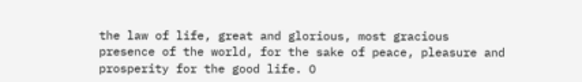the law of life, great and glorious, most gracious presence of the world, for the sake of peace, pleasure and prosperity for the good life. O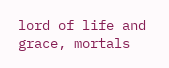lord of life and grace, mortals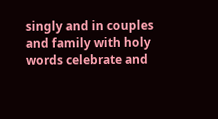singly and in couples and family with holy words celebrate and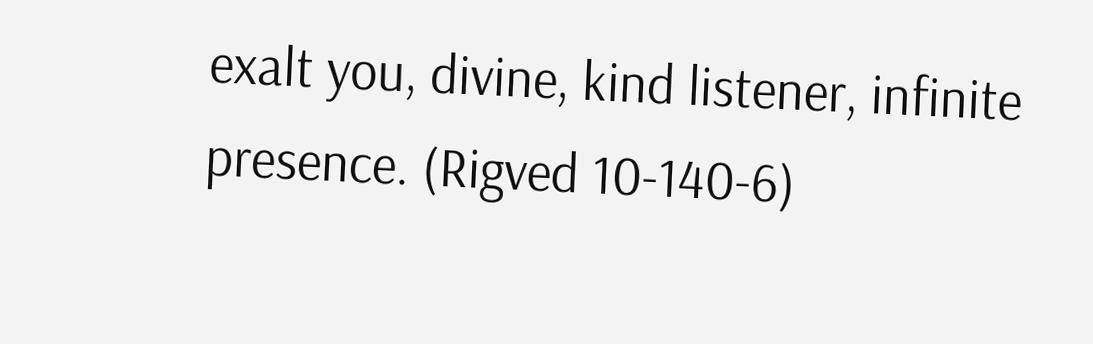exalt you, divine, kind listener, infinite presence. (Rigved 10-140-6)